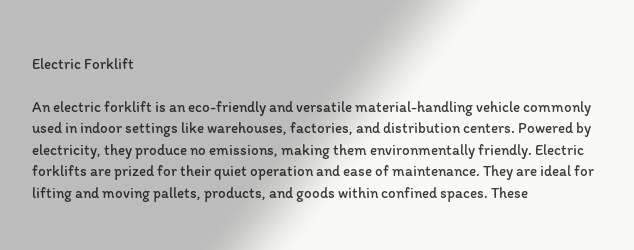Electric Forklift

An electric forklift is an eco-friendly and versatile material-handling vehicle commonly used in indoor settings like warehouses, factories, and distribution centers. Powered by electricity, they produce no emissions, making them environmentally friendly. Electric forklifts are prized for their quiet operation and ease of maintenance. They are ideal for lifting and moving pallets, products, and goods within confined spaces. These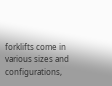forklifts come in various sizes and configurations,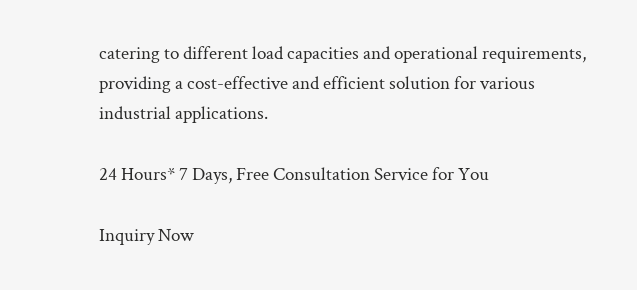catering to different load capacities and operational requirements, providing a cost-effective and efficient solution for various industrial applications.

24 Hours* 7 Days, Free Consultation Service for You

Inquiry Now